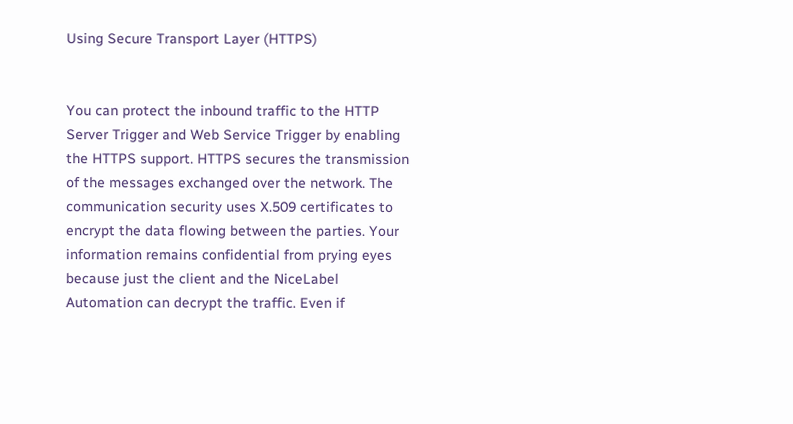Using Secure Transport Layer (HTTPS)


You can protect the inbound traffic to the HTTP Server Trigger and Web Service Trigger by enabling the HTTPS support. HTTPS secures the transmission of the messages exchanged over the network. The communication security uses X.509 certificates to encrypt the data flowing between the parties. Your information remains confidential from prying eyes because just the client and the NiceLabel Automation can decrypt the traffic. Even if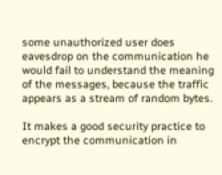some unauthorized user does eavesdrop on the communication he would fail to understand the meaning of the messages, because the traffic appears as a stream of random bytes.

It makes a good security practice to encrypt the communication in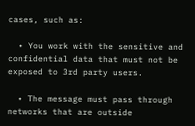cases, such as:

  • You work with the sensitive and confidential data that must not be exposed to 3rd party users.

  • The message must pass through networks that are outside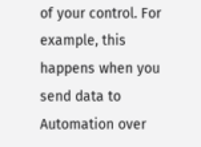of your control. For example, this happens when you send data to Automation over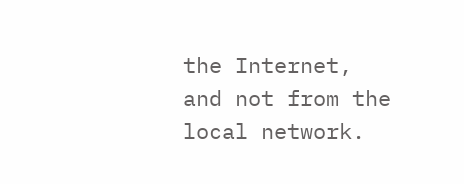the Internet, and not from the local network.